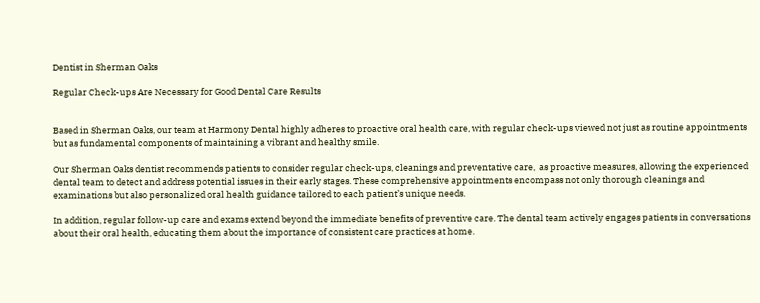Dentist in Sherman Oaks

Regular Check-ups Are Necessary for Good Dental Care Results


Based in Sherman Oaks, our team at Harmony Dental highly adheres to proactive oral health care, with regular check-ups viewed not just as routine appointments but as fundamental components of maintaining a vibrant and healthy smile.

Our Sherman Oaks dentist recommends patients to consider regular check-ups, cleanings and preventative care,  as proactive measures, allowing the experienced dental team to detect and address potential issues in their early stages. These comprehensive appointments encompass not only thorough cleanings and examinations but also personalized oral health guidance tailored to each patient’s unique needs.

In addition, regular follow-up care and exams extend beyond the immediate benefits of preventive care. The dental team actively engages patients in conversations about their oral health, educating them about the importance of consistent care practices at home.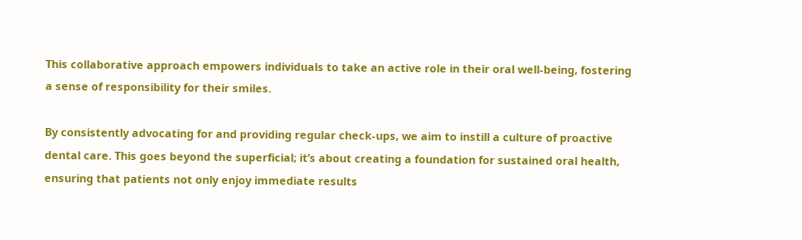This collaborative approach empowers individuals to take an active role in their oral well-being, fostering a sense of responsibility for their smiles.

By consistently advocating for and providing regular check-ups, we aim to instill a culture of proactive dental care. This goes beyond the superficial; it’s about creating a foundation for sustained oral health, ensuring that patients not only enjoy immediate results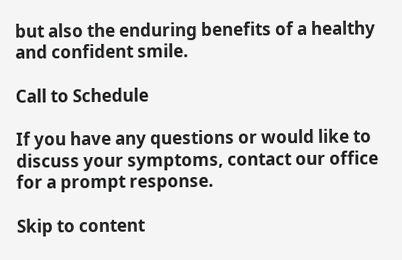but also the enduring benefits of a healthy and confident smile.

Call to Schedule

If you have any questions or would like to discuss your symptoms, contact our office for a prompt response.

Skip to content